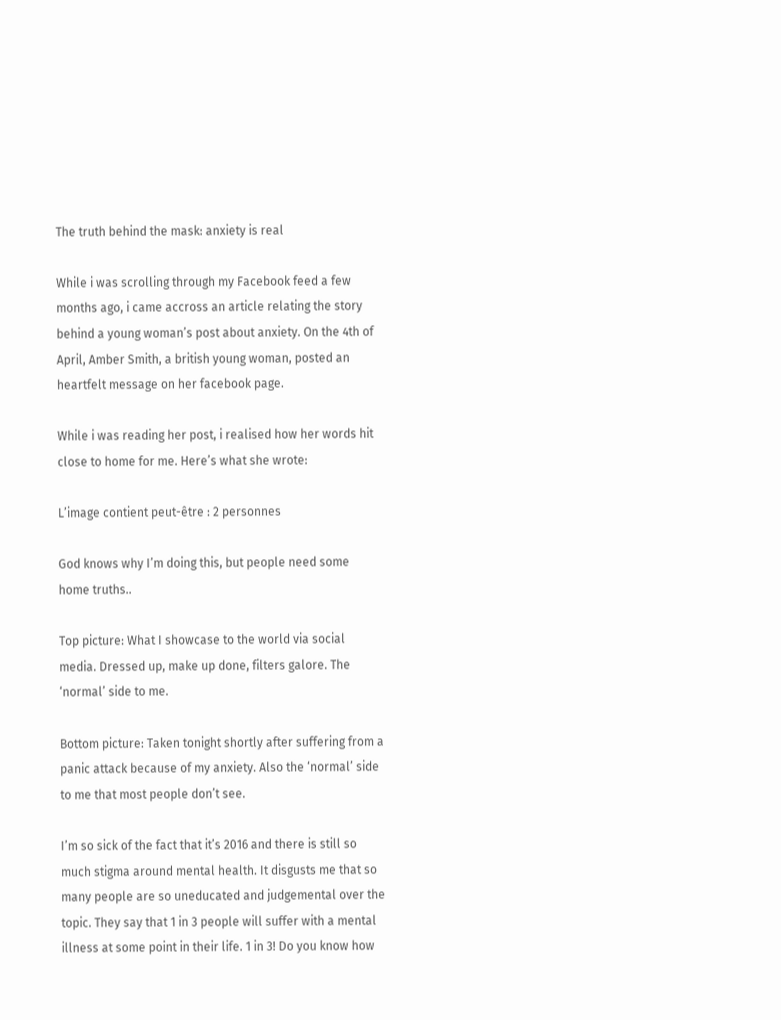The truth behind the mask: anxiety is real

While i was scrolling through my Facebook feed a few months ago, i came accross an article relating the story behind a young woman’s post about anxiety. On the 4th of April, Amber Smith, a british young woman, posted an heartfelt message on her facebook page.

While i was reading her post, i realised how her words hit close to home for me. Here’s what she wrote:

L’image contient peut-être : 2 personnes

God knows why I’m doing this, but people need some home truths..

Top picture: What I showcase to the world via social media. Dressed up, make up done, filters galore. The ‘normal’ side to me.

Bottom picture: Taken tonight shortly after suffering from a panic attack because of my anxiety. Also the ‘normal’ side to me that most people don’t see.

I’m so sick of the fact that it’s 2016 and there is still so much stigma around mental health. It disgusts me that so many people are so uneducated and judgemental over the topic. They say that 1 in 3 people will suffer with a mental illness at some point in their life. 1 in 3! Do you know how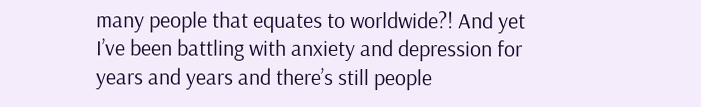many people that equates to worldwide?! And yet I’ve been battling with anxiety and depression for years and years and there’s still people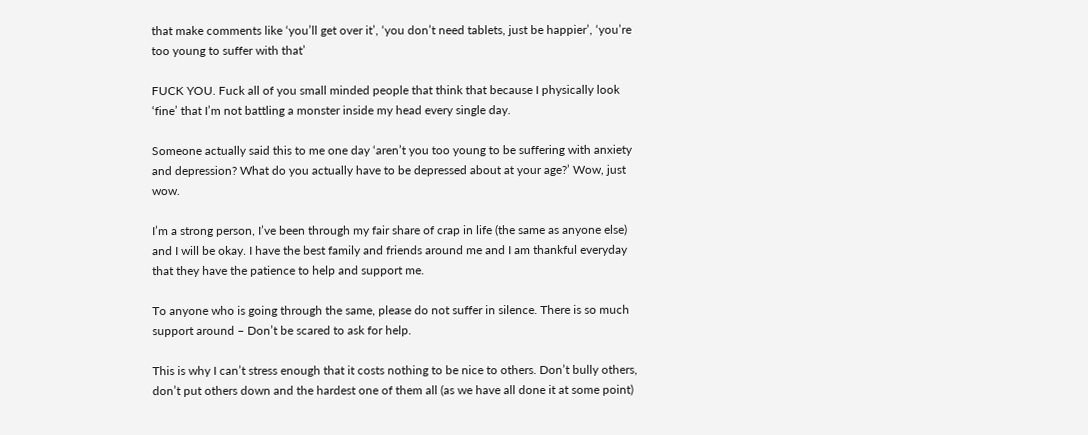that make comments like ‘you’ll get over it’, ‘you don’t need tablets, just be happier’, ‘you’re too young to suffer with that’

FUCK YOU. Fuck all of you small minded people that think that because I physically look ‘fine’ that I’m not battling a monster inside my head every single day.

Someone actually said this to me one day ‘aren’t you too young to be suffering with anxiety and depression? What do you actually have to be depressed about at your age?’ Wow, just wow.

I’m a strong person, I’ve been through my fair share of crap in life (the same as anyone else) and I will be okay. I have the best family and friends around me and I am thankful everyday that they have the patience to help and support me.

To anyone who is going through the same, please do not suffer in silence. There is so much support around – Don’t be scared to ask for help.

This is why I can’t stress enough that it costs nothing to be nice to others. Don’t bully others, don’t put others down and the hardest one of them all (as we have all done it at some point)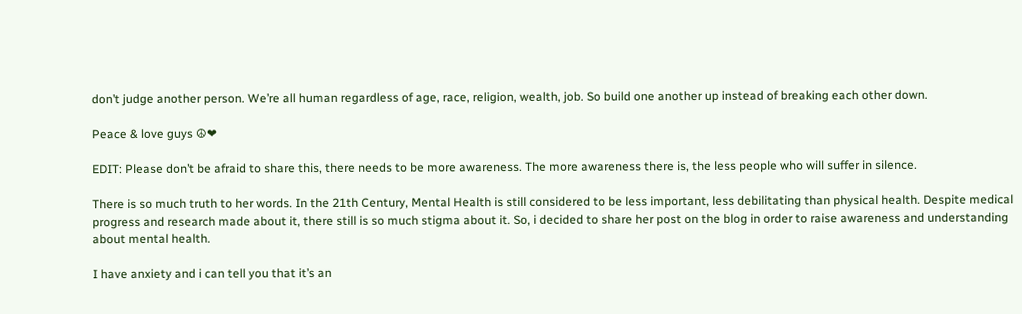don’t judge another person. We’re all human regardless of age, race, religion, wealth, job. So build one another up instead of breaking each other down.

Peace & love guys ☮❤

EDIT: Please don’t be afraid to share this, there needs to be more awareness. The more awareness there is, the less people who will suffer in silence.

There is so much truth to her words. In the 21th Century, Mental Health is still considered to be less important, less debilitating than physical health. Despite medical progress and research made about it, there still is so much stigma about it. So, i decided to share her post on the blog in order to raise awareness and understanding about mental health.

I have anxiety and i can tell you that it’s an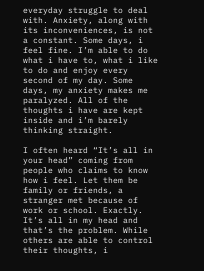everyday struggle to deal with. Anxiety, along with its inconveniences, is not a constant. Some days, i feel fine. I’m able to do what i have to, what i like to do and enjoy every second of my day. Some days, my anxiety makes me paralyzed. All of the thoughts i have are kept inside and i’m barely thinking straight.

I often heard “It’s all in your head” coming from people who claims to know how i feel. Let them be family or friends, a stranger met because of work or school. Exactly. It’s all in my head and that’s the problem. While others are able to control their thoughts, i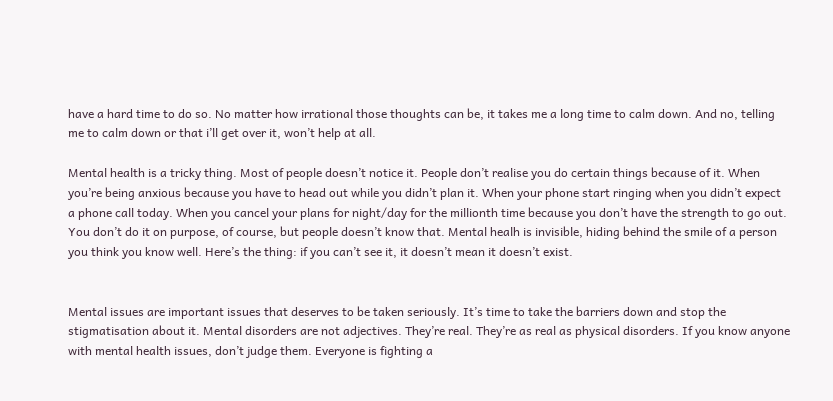have a hard time to do so. No matter how irrational those thoughts can be, it takes me a long time to calm down. And no, telling me to calm down or that i’ll get over it, won’t help at all.

Mental health is a tricky thing. Most of people doesn’t notice it. People don’t realise you do certain things because of it. When you’re being anxious because you have to head out while you didn’t plan it. When your phone start ringing when you didn’t expect a phone call today. When you cancel your plans for night/day for the millionth time because you don’t have the strength to go out. You don’t do it on purpose, of course, but people doesn’t know that. Mental healh is invisible, hiding behind the smile of a person you think you know well. Here’s the thing: if you can’t see it, it doesn’t mean it doesn’t exist.


Mental issues are important issues that deserves to be taken seriously. It’s time to take the barriers down and stop the stigmatisation about it. Mental disorders are not adjectives. They’re real. They’re as real as physical disorders. If you know anyone with mental health issues, don’t judge them. Everyone is fighting a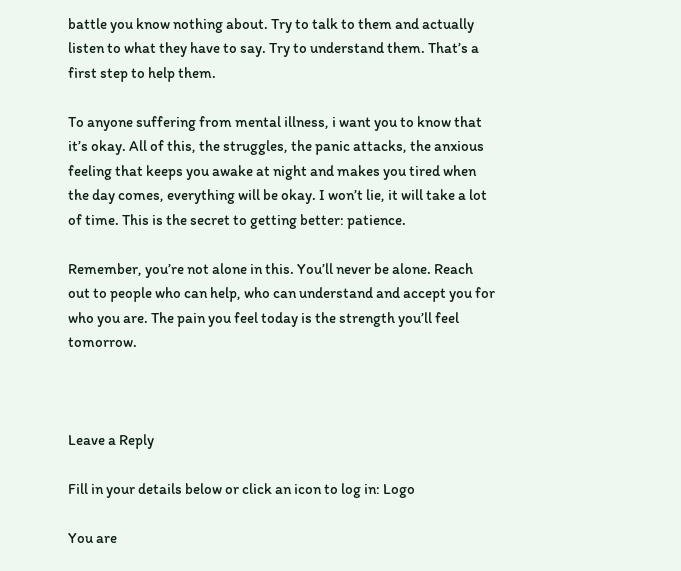battle you know nothing about. Try to talk to them and actually listen to what they have to say. Try to understand them. That’s a first step to help them.

To anyone suffering from mental illness, i want you to know that it’s okay. All of this, the struggles, the panic attacks, the anxious feeling that keeps you awake at night and makes you tired when the day comes, everything will be okay. I won’t lie, it will take a lot of time. This is the secret to getting better: patience.

Remember, you’re not alone in this. You’ll never be alone. Reach out to people who can help, who can understand and accept you for who you are. The pain you feel today is the strength you’ll feel tomorrow.



Leave a Reply

Fill in your details below or click an icon to log in: Logo

You are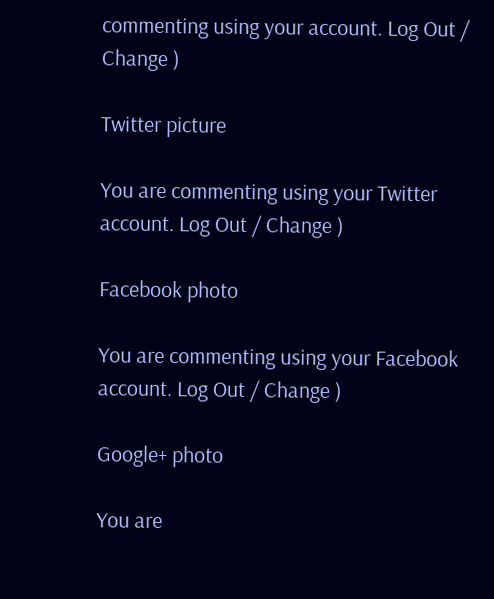commenting using your account. Log Out / Change )

Twitter picture

You are commenting using your Twitter account. Log Out / Change )

Facebook photo

You are commenting using your Facebook account. Log Out / Change )

Google+ photo

You are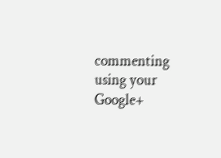commenting using your Google+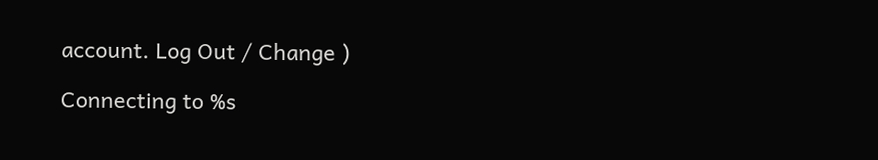account. Log Out / Change )

Connecting to %s